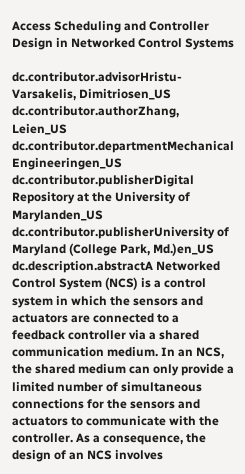Access Scheduling and Controller Design in Networked Control Systems

dc.contributor.advisorHristu-Varsakelis, Dimitriosen_US
dc.contributor.authorZhang, Leien_US
dc.contributor.departmentMechanical Engineeringen_US
dc.contributor.publisherDigital Repository at the University of Marylanden_US
dc.contributor.publisherUniversity of Maryland (College Park, Md.)en_US
dc.description.abstractA Networked Control System (NCS) is a control system in which the sensors and actuators are connected to a feedback controller via a shared communication medium. In an NCS, the shared medium can only provide a limited number of simultaneous connections for the sensors and actuators to communicate with the controller. As a consequence, the design of an NCS involves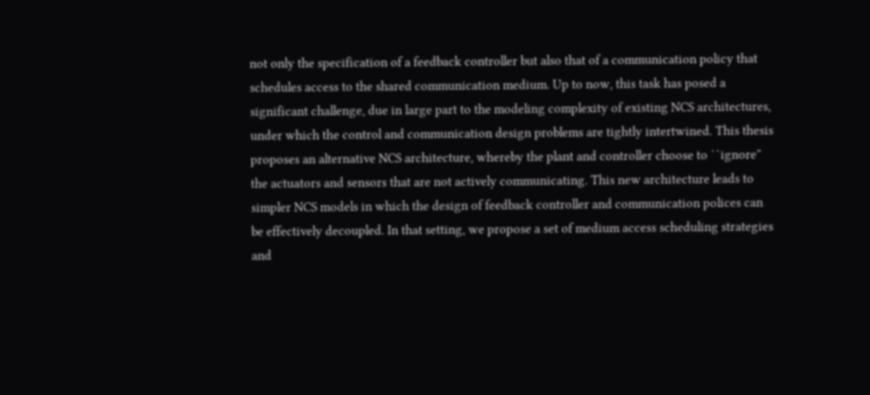not only the specification of a feedback controller but also that of a communication policy that schedules access to the shared communication medium. Up to now, this task has posed a significant challenge, due in large part to the modeling complexity of existing NCS architectures, under which the control and communication design problems are tightly intertwined. This thesis proposes an alternative NCS architecture, whereby the plant and controller choose to ``ignore'' the actuators and sensors that are not actively communicating. This new architecture leads to simpler NCS models in which the design of feedback controller and communication polices can be effectively decoupled. In that setting, we propose a set of medium access scheduling strategies and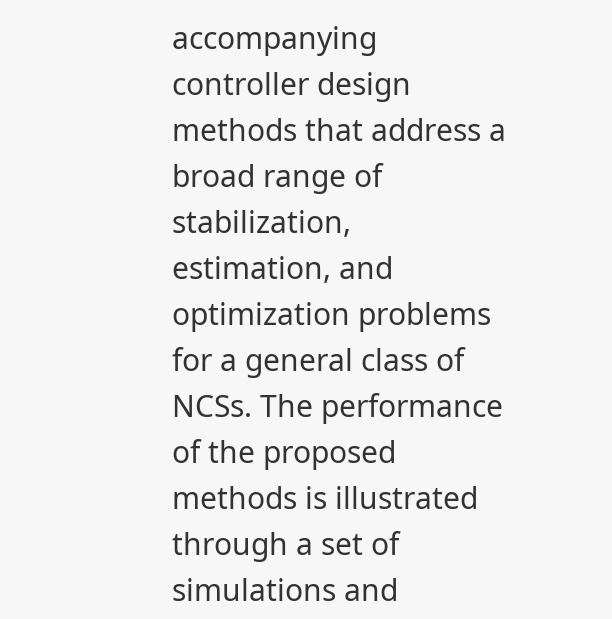accompanying controller design methods that address a broad range of stabilization, estimation, and optimization problems for a general class of NCSs. The performance of the proposed methods is illustrated through a set of simulations and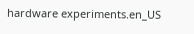hardware experiments.en_US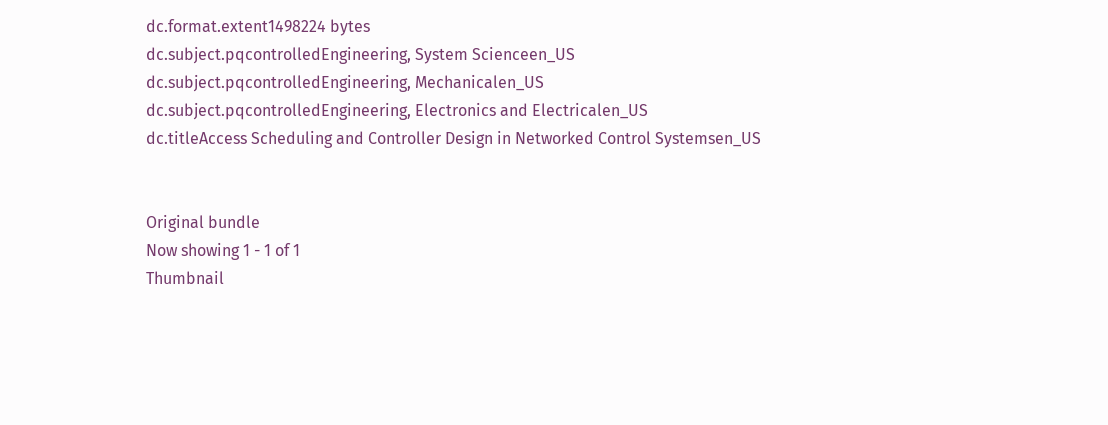dc.format.extent1498224 bytes
dc.subject.pqcontrolledEngineering, System Scienceen_US
dc.subject.pqcontrolledEngineering, Mechanicalen_US
dc.subject.pqcontrolledEngineering, Electronics and Electricalen_US
dc.titleAccess Scheduling and Controller Design in Networked Control Systemsen_US


Original bundle
Now showing 1 - 1 of 1
Thumbnail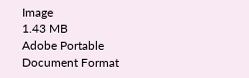Image
1.43 MB
Adobe Portable Document Format